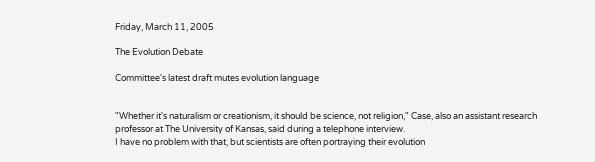Friday, March 11, 2005

The Evolution Debate

Committee's latest draft mutes evolution language


"Whether it's naturalism or creationism, it should be science, not religion," Case, also an assistant research professor at The University of Kansas, said during a telephone interview.
I have no problem with that, but scientists are often portraying their evolution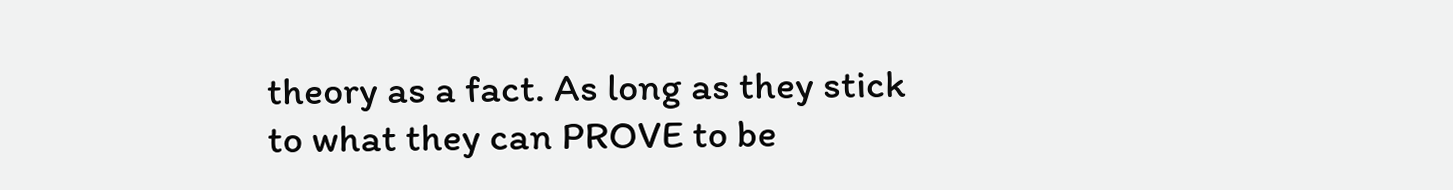theory as a fact. As long as they stick to what they can PROVE to be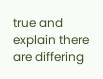true and explain there are differing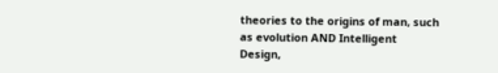theories to the origins of man, such as evolution AND Intelligent Design,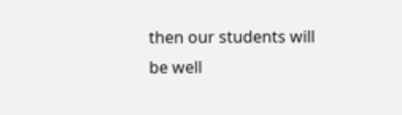then our students will be well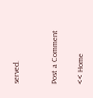served.


Post a Comment

<< Home